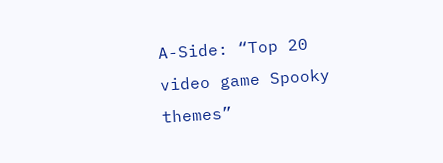A-Side: “Top 20 video game Spooky themes”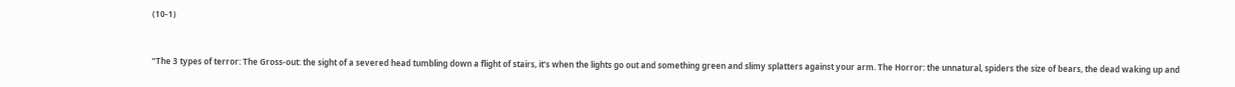(10-1)


“The 3 types of terror: The Gross-out: the sight of a severed head tumbling down a flight of stairs, it’s when the lights go out and something green and slimy splatters against your arm. The Horror: the unnatural, spiders the size of bears, the dead waking up and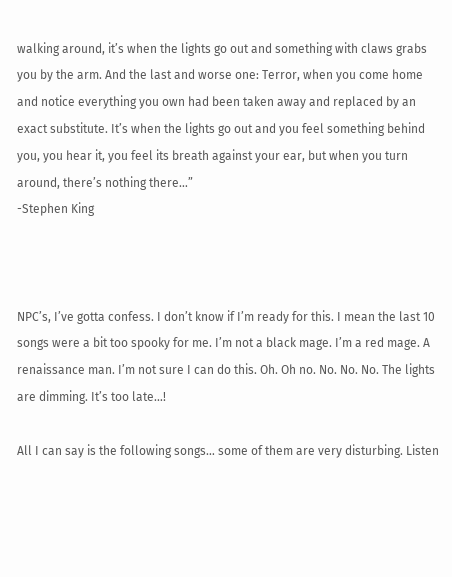walking around, it’s when the lights go out and something with claws grabs you by the arm. And the last and worse one: Terror, when you come home and notice everything you own had been taken away and replaced by an exact substitute. It’s when the lights go out and you feel something behind you, you hear it, you feel its breath against your ear, but when you turn around, there’s nothing there…”
-Stephen King



NPC’s, I’ve gotta confess. I don’t know if I’m ready for this. I mean the last 10 songs were a bit too spooky for me. I’m not a black mage. I’m a red mage. A renaissance man. I’m not sure I can do this. Oh. Oh no. No. No. No. The lights are dimming. It’s too late…!

All I can say is the following songs… some of them are very disturbing. Listen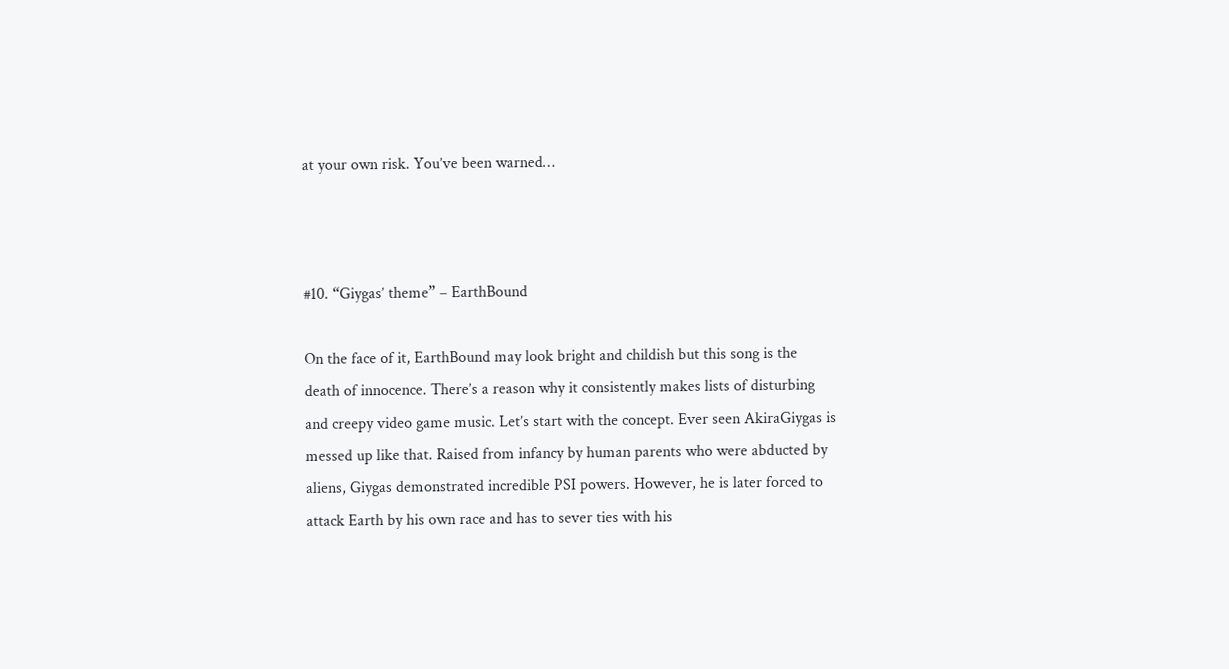at your own risk. You’ve been warned…



#10. “Giygas’ theme” – EarthBound

On the face of it, EarthBound may look bright and childish but this song is the death of innocence. There’s a reason why it consistently makes lists of disturbing and creepy video game music. Let’s start with the concept. Ever seen AkiraGiygas is messed up like that. Raised from infancy by human parents who were abducted by aliens, Giygas demonstrated incredible PSI powers. However, he is later forced to attack Earth by his own race and has to sever ties with his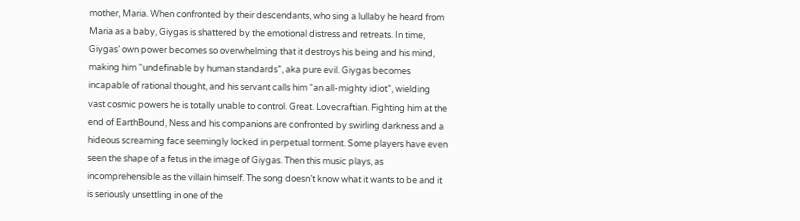mother, Maria. When confronted by their descendants, who sing a lullaby he heard from Maria as a baby, Giygas is shattered by the emotional distress and retreats. In time, Giygas’ own power becomes so overwhelming that it destroys his being and his mind, making him “undefinable by human standards”, aka pure evil. Giygas becomes incapable of rational thought, and his servant calls him “an all-mighty idiot”, wielding vast cosmic powers he is totally unable to control. Great. Lovecraftian. Fighting him at the end of EarthBound, Ness and his companions are confronted by swirling darkness and a hideous screaming face seemingly locked in perpetual torment. Some players have even seen the shape of a fetus in the image of Giygas. Then this music plays, as incomprehensible as the villain himself. The song doesn’t know what it wants to be and it is seriously unsettling in one of the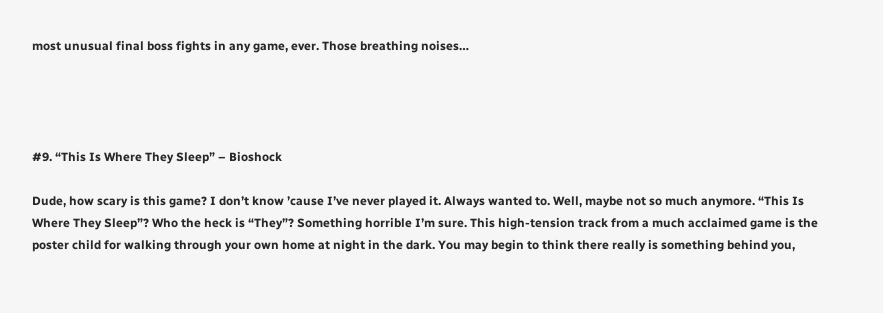most unusual final boss fights in any game, ever. Those breathing noises…




#9. “This Is Where They Sleep” – Bioshock

Dude, how scary is this game? I don’t know ’cause I’ve never played it. Always wanted to. Well, maybe not so much anymore. “This Is Where They Sleep”? Who the heck is “They”? Something horrible I’m sure. This high-tension track from a much acclaimed game is the poster child for walking through your own home at night in the dark. You may begin to think there really is something behind you,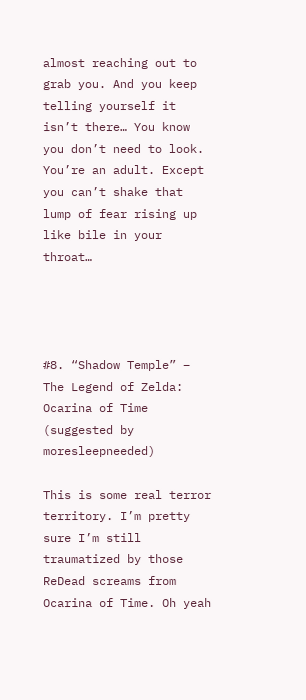almost reaching out to grab you. And you keep telling yourself it isn’t there… You know you don’t need to look. You’re an adult. Except you can’t shake that lump of fear rising up like bile in your throat…




#8. “Shadow Temple” – The Legend of Zelda: Ocarina of Time (suggested by moresleepneeded)

This is some real terror territory. I’m pretty sure I’m still traumatized by those ReDead screams from Ocarina of Time. Oh yeah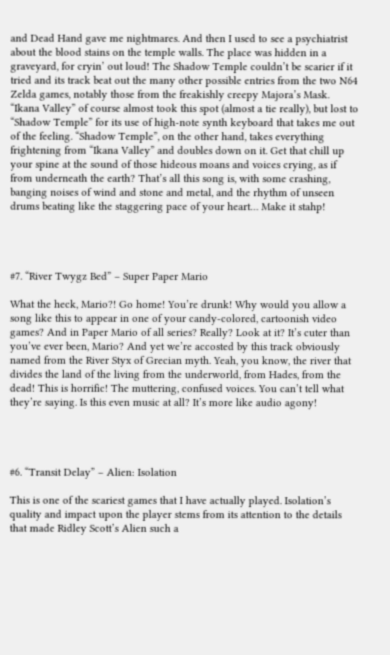and Dead Hand gave me nightmares. And then I used to see a psychiatrist about the blood stains on the temple walls. The place was hidden in a graveyard, for cryin’ out loud! The Shadow Temple couldn’t be scarier if it tried and its track beat out the many other possible entries from the two N64 Zelda games, notably those from the freakishly creepy Majora’s Mask. “Ikana Valley” of course almost took this spot (almost a tie really), but lost to “Shadow Temple” for its use of high-note synth keyboard that takes me out of the feeling. “Shadow Temple”, on the other hand, takes everything frightening from “Ikana Valley” and doubles down on it. Get that chill up your spine at the sound of those hideous moans and voices crying, as if from underneath the earth? That’s all this song is, with some crashing, banging noises of wind and stone and metal, and the rhythm of unseen drums beating like the staggering pace of your heart… Make it stahp!




#7. “River Twygz Bed” – Super Paper Mario

What the heck, Mario?! Go home! You’re drunk! Why would you allow a song like this to appear in one of your candy-colored, cartoonish video games? And in Paper Mario of all series? Really? Look at it? It’s cuter than you’ve ever been, Mario? And yet we’re accosted by this track obviously named from the River Styx of Grecian myth. Yeah, you know, the river that divides the land of the living from the underworld, from Hades, from the dead! This is horrific! The muttering, confused voices. You can’t tell what they’re saying. Is this even music at all? It’s more like audio agony!




#6. “Transit Delay” – Alien: Isolation

This is one of the scariest games that I have actually played. Isolation’s quality and impact upon the player stems from its attention to the details that made Ridley Scott’s Alien such a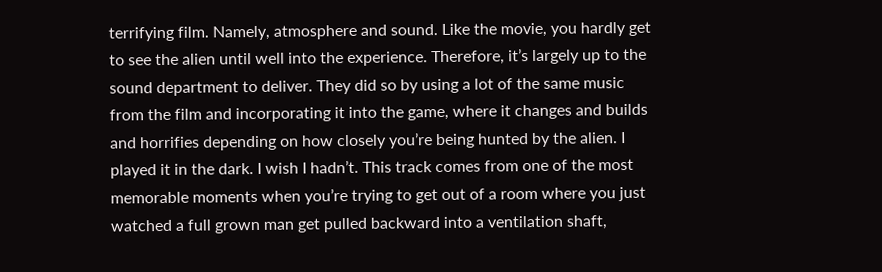terrifying film. Namely, atmosphere and sound. Like the movie, you hardly get to see the alien until well into the experience. Therefore, it’s largely up to the sound department to deliver. They did so by using a lot of the same music from the film and incorporating it into the game, where it changes and builds and horrifies depending on how closely you’re being hunted by the alien. I played it in the dark. I wish I hadn’t. This track comes from one of the most memorable moments when you’re trying to get out of a room where you just watched a full grown man get pulled backward into a ventilation shaft,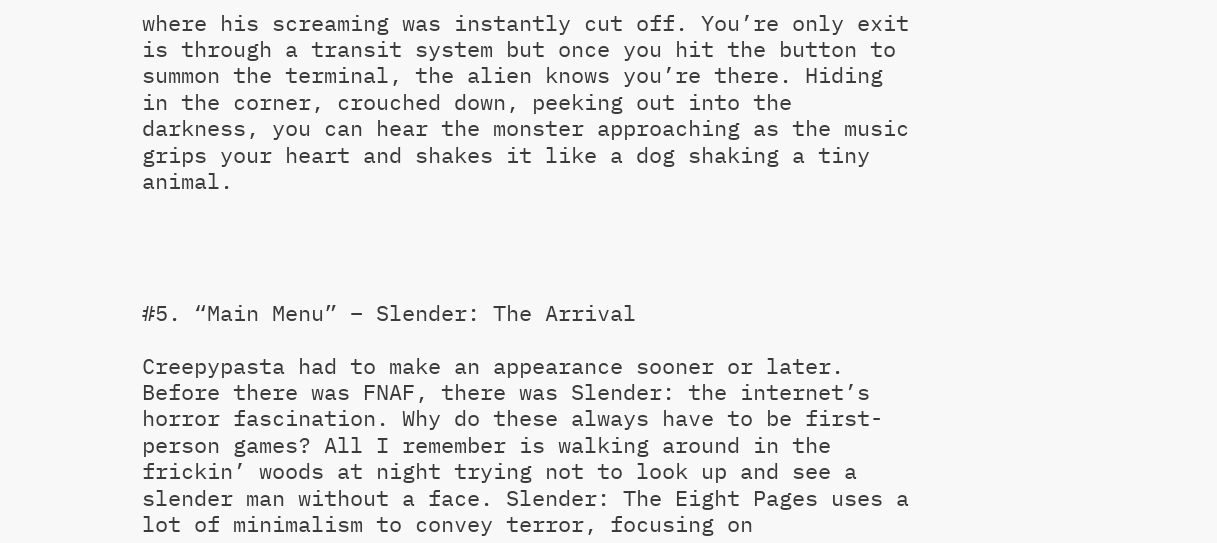where his screaming was instantly cut off. You’re only exit is through a transit system but once you hit the button to summon the terminal, the alien knows you’re there. Hiding in the corner, crouched down, peeking out into the darkness, you can hear the monster approaching as the music grips your heart and shakes it like a dog shaking a tiny animal.




#5. “Main Menu” – Slender: The Arrival

Creepypasta had to make an appearance sooner or later. Before there was FNAF, there was Slender: the internet’s horror fascination. Why do these always have to be first-person games? All I remember is walking around in the frickin’ woods at night trying not to look up and see a slender man without a face. Slender: The Eight Pages uses a lot of minimalism to convey terror, focusing on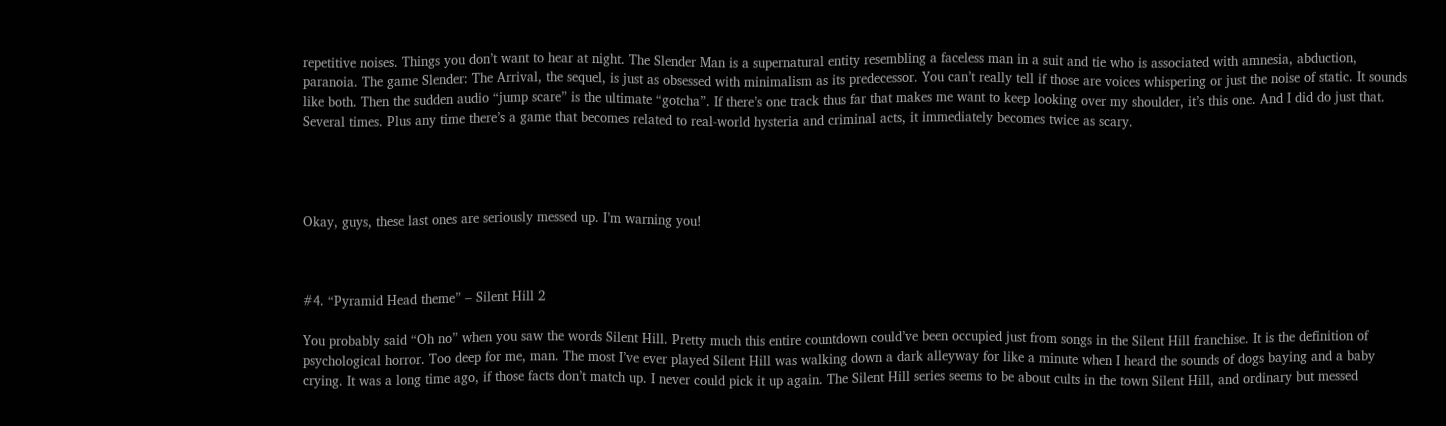repetitive noises. Things you don’t want to hear at night. The Slender Man is a supernatural entity resembling a faceless man in a suit and tie who is associated with amnesia, abduction, paranoia. The game Slender: The Arrival, the sequel, is just as obsessed with minimalism as its predecessor. You can’t really tell if those are voices whispering or just the noise of static. It sounds like both. Then the sudden audio “jump scare” is the ultimate “gotcha”. If there’s one track thus far that makes me want to keep looking over my shoulder, it’s this one. And I did do just that. Several times. Plus any time there’s a game that becomes related to real-world hysteria and criminal acts, it immediately becomes twice as scary.




Okay, guys, these last ones are seriously messed up. I’m warning you!



#4. “Pyramid Head theme” – Silent Hill 2

You probably said “Oh no” when you saw the words Silent Hill. Pretty much this entire countdown could’ve been occupied just from songs in the Silent Hill franchise. It is the definition of psychological horror. Too deep for me, man. The most I’ve ever played Silent Hill was walking down a dark alleyway for like a minute when I heard the sounds of dogs baying and a baby crying. It was a long time ago, if those facts don’t match up. I never could pick it up again. The Silent Hill series seems to be about cults in the town Silent Hill, and ordinary but messed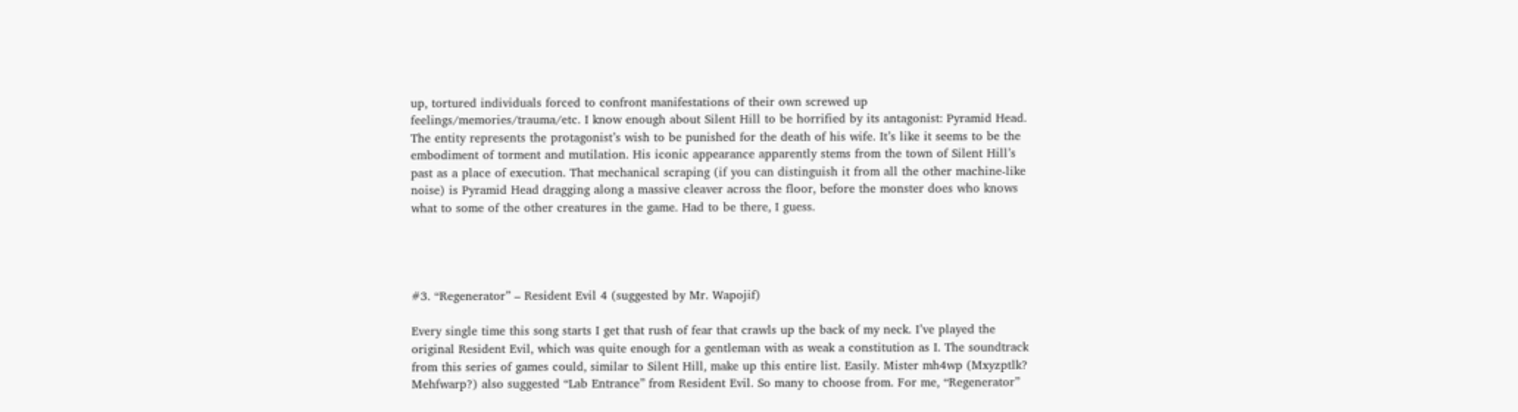up, tortured individuals forced to confront manifestations of their own screwed up feelings/memories/trauma/etc. I know enough about Silent Hill to be horrified by its antagonist: Pyramid Head. The entity represents the protagonist’s wish to be punished for the death of his wife. It’s like it seems to be the embodiment of torment and mutilation. His iconic appearance apparently stems from the town of Silent Hill’s past as a place of execution. That mechanical scraping (if you can distinguish it from all the other machine-like noise) is Pyramid Head dragging along a massive cleaver across the floor, before the monster does who knows what to some of the other creatures in the game. Had to be there, I guess.




#3. “Regenerator” – Resident Evil 4 (suggested by Mr. Wapojif)

Every single time this song starts I get that rush of fear that crawls up the back of my neck. I’ve played the original Resident Evil, which was quite enough for a gentleman with as weak a constitution as I. The soundtrack from this series of games could, similar to Silent Hill, make up this entire list. Easily. Mister mh4wp (Mxyzptlk? Mehfwarp?) also suggested “Lab Entrance” from Resident Evil. So many to choose from. For me, “Regenerator”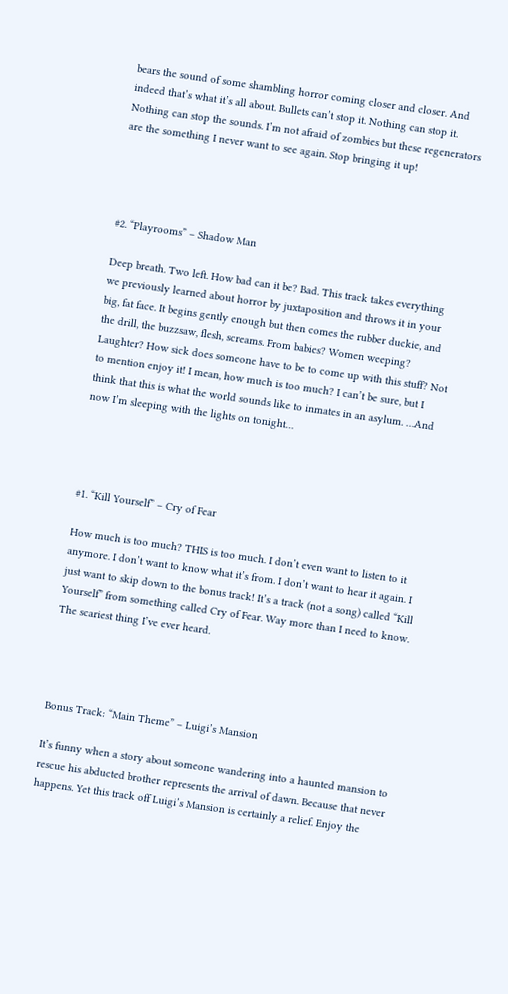bears the sound of some shambling horror coming closer and closer. And indeed that’s what it’s all about. Bullets can’t stop it. Nothing can stop it. Nothing can stop the sounds. I’m not afraid of zombies but these regenerators are the something I never want to see again. Stop bringing it up!




#2. “Playrooms” – Shadow Man

Deep breath. Two left. How bad can it be? Bad. This track takes everything we previously learned about horror by juxtaposition and throws it in your big, fat face. It begins gently enough but then comes the rubber duckie, and the drill, the buzzsaw, flesh, screams. From babies? Women weeping? Laughter? How sick does someone have to be to come up with this stuff? Not to mention enjoy it! I mean, how much is too much? I can’t be sure, but I think that this is what the world sounds like to inmates in an asylum. …And now I’m sleeping with the lights on tonight…




#1. “Kill Yourself” – Cry of Fear

How much is too much? THIS is too much. I don’t even want to listen to it anymore. I don’t want to know what it’s from. I don’t want to hear it again. I just want to skip down to the bonus track! It’s a track (not a song) called “Kill Yourself” from something called Cry of Fear. Way more than I need to know. The scariest thing I’ve ever heard.




Bonus Track: “Main Theme” – Luigi’s Mansion

It’s funny when a story about someone wandering into a haunted mansion to rescue his abducted brother represents the arrival of dawn. Because that never happens. Yet this track off Luigi’s Mansion is certainly a relief. Enjoy the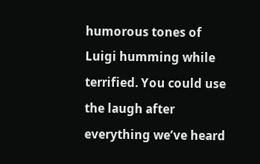humorous tones of Luigi humming while terrified. You could use the laugh after everything we’ve heard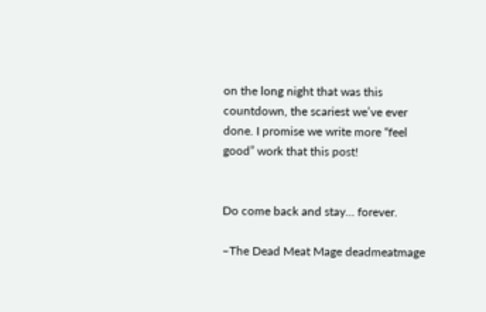on the long night that was this countdown, the scariest we’ve ever done. I promise we write more “feel good” work that this post!


Do come back and stay… forever.

–The Dead Meat Mage deadmeatmage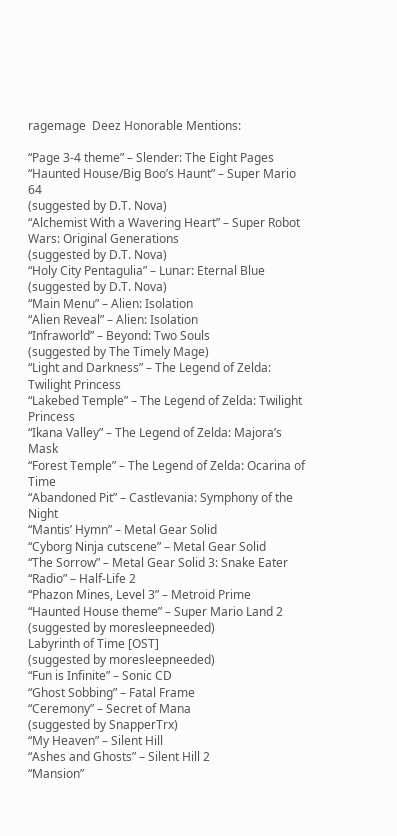ragemage  Deez Honorable Mentions:

“Page 3-4 theme” – Slender: The Eight Pages
“Haunted House/Big Boo’s Haunt” – Super Mario 64
(suggested by D.T. Nova)
“Alchemist With a Wavering Heart” – Super Robot Wars: Original Generations
(suggested by D.T. Nova)
“Holy City Pentagulia” – Lunar: Eternal Blue
(suggested by D.T. Nova)
“Main Menu” – Alien: Isolation
“Alien Reveal” – Alien: Isolation
“Infraworld” – Beyond: Two Souls
(suggested by The Timely Mage)
“Light and Darkness” – The Legend of Zelda: Twilight Princess
“Lakebed Temple” – The Legend of Zelda: Twilight Princess
“Ikana Valley” – The Legend of Zelda: Majora’s Mask
“Forest Temple” – The Legend of Zelda: Ocarina of Time
“Abandoned Pit” – Castlevania: Symphony of the Night
“Mantis’ Hymn” – Metal Gear Solid
“Cyborg Ninja cutscene” – Metal Gear Solid
“The Sorrow” – Metal Gear Solid 3: Snake Eater
“Radio” – Half-Life 2
“Phazon Mines, Level 3” – Metroid Prime
“Haunted House theme” – Super Mario Land 2
(suggested by moresleepneeded)
Labyrinth of Time [OST]
(suggested by moresleepneeded)
“Fun is Infinite” – Sonic CD
“Ghost Sobbing” – Fatal Frame
“Ceremony” – Secret of Mana
(suggested by SnapperTrx)
“My Heaven” – Silent Hill
“Ashes and Ghosts” – Silent Hill 2
“Mansion”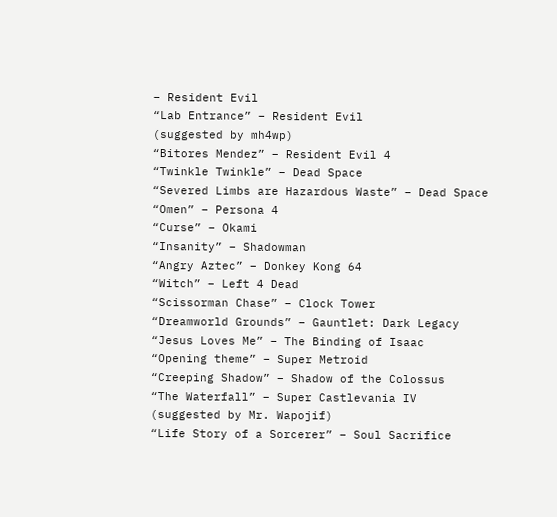– Resident Evil
“Lab Entrance” – Resident Evil
(suggested by mh4wp)
“Bitores Mendez” – Resident Evil 4
“Twinkle Twinkle” – Dead Space
“Severed Limbs are Hazardous Waste” – Dead Space
“Omen” – Persona 4
“Curse” – Okami
“Insanity” – Shadowman
“Angry Aztec” – Donkey Kong 64
“Witch” – Left 4 Dead
“Scissorman Chase” – Clock Tower
“Dreamworld Grounds” – Gauntlet: Dark Legacy
“Jesus Loves Me” – The Binding of Isaac
“Opening theme” – Super Metroid
“Creeping Shadow” – Shadow of the Colossus
“The Waterfall” – Super Castlevania IV
(suggested by Mr. Wapojif)
“Life Story of a Sorcerer” – Soul Sacrifice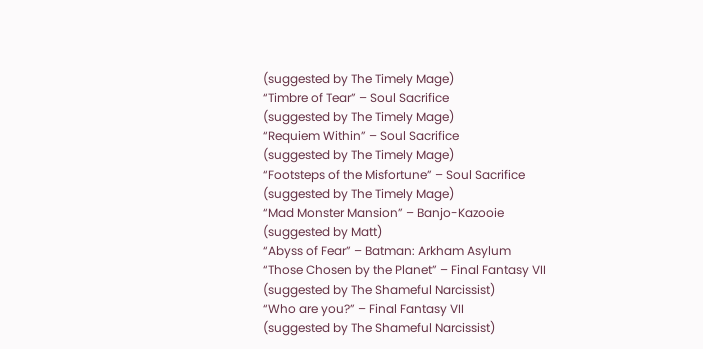(suggested by The Timely Mage)
“Timbre of Tear” – Soul Sacrifice
(suggested by The Timely Mage)
“Requiem Within” – Soul Sacrifice
(suggested by The Timely Mage)
“Footsteps of the Misfortune” – Soul Sacrifice
(suggested by The Timely Mage)
“Mad Monster Mansion” – Banjo-Kazooie
(suggested by Matt)
“Abyss of Fear” – Batman: Arkham Asylum
“Those Chosen by the Planet” – Final Fantasy VII
(suggested by The Shameful Narcissist)
“Who are you?” – Final Fantasy VII
(suggested by The Shameful Narcissist)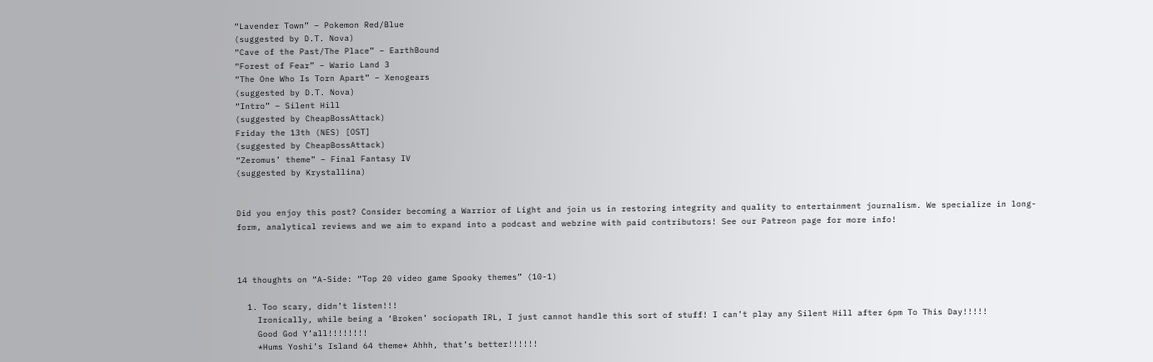“Lavender Town” – Pokemon Red/Blue
(suggested by D.T. Nova)
“Cave of the Past/The Place” – EarthBound
“Forest of Fear” – Wario Land 3
“The One Who Is Torn Apart” – Xenogears
(suggested by D.T. Nova)
“Intro” – Silent Hill
(suggested by CheapBossAttack)
Friday the 13th (NES) [OST]
(suggested by CheapBossAttack)
“Zeromus’ theme” – Final Fantasy IV
(suggested by Krystallina)


Did you enjoy this post? Consider becoming a Warrior of Light and join us in restoring integrity and quality to entertainment journalism. We specialize in long-form, analytical reviews and we aim to expand into a podcast and webzine with paid contributors! See our Patreon page for more info!



14 thoughts on “A-Side: “Top 20 video game Spooky themes” (10-1)

  1. Too scary, didn’t listen!!!
    Ironically, while being a ‘Broken’ sociopath IRL, I just cannot handle this sort of stuff! I can’t play any Silent Hill after 6pm To This Day!!!!!
    Good God Y’all!!!!!!!!
    *Hums Yoshi’s Island 64 theme* Ahhh, that’s better!!!!!!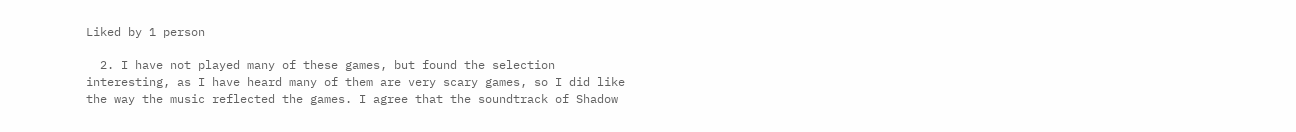Liked by 1 person

  2. I have not played many of these games, but found the selection interesting, as I have heard many of them are very scary games, so I did like the way the music reflected the games. I agree that the soundtrack of Shadow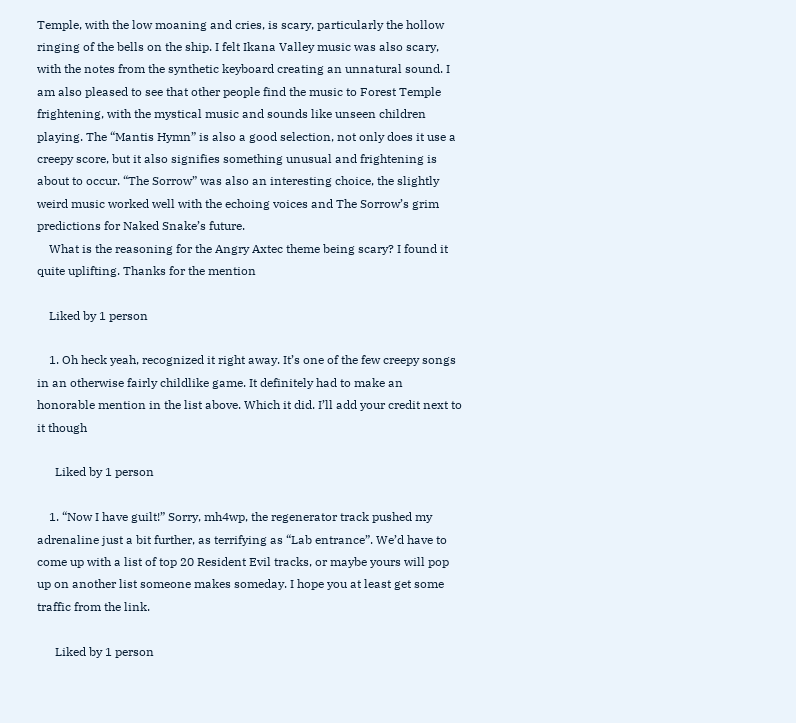Temple, with the low moaning and cries, is scary, particularly the hollow ringing of the bells on the ship. I felt Ikana Valley music was also scary, with the notes from the synthetic keyboard creating an unnatural sound. I am also pleased to see that other people find the music to Forest Temple frightening, with the mystical music and sounds like unseen children playing. The “Mantis Hymn” is also a good selection, not only does it use a creepy score, but it also signifies something unusual and frightening is about to occur. “The Sorrow” was also an interesting choice, the slightly weird music worked well with the echoing voices and The Sorrow’s grim predictions for Naked Snake’s future.
    What is the reasoning for the Angry Axtec theme being scary? I found it quite uplifting. Thanks for the mention

    Liked by 1 person

    1. Oh heck yeah, recognized it right away. It’s one of the few creepy songs in an otherwise fairly childlike game. It definitely had to make an honorable mention in the list above. Which it did. I’ll add your credit next to it though

      Liked by 1 person

    1. “Now I have guilt!” Sorry, mh4wp, the regenerator track pushed my adrenaline just a bit further, as terrifying as “Lab entrance”. We’d have to come up with a list of top 20 Resident Evil tracks, or maybe yours will pop up on another list someone makes someday. I hope you at least get some traffic from the link.

      Liked by 1 person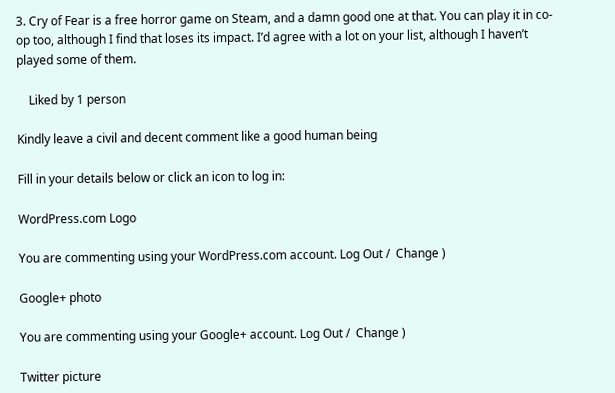3. Cry of Fear is a free horror game on Steam, and a damn good one at that. You can play it in co-op too, although I find that loses its impact. I’d agree with a lot on your list, although I haven’t played some of them.

    Liked by 1 person

Kindly leave a civil and decent comment like a good human being

Fill in your details below or click an icon to log in:

WordPress.com Logo

You are commenting using your WordPress.com account. Log Out /  Change )

Google+ photo

You are commenting using your Google+ account. Log Out /  Change )

Twitter picture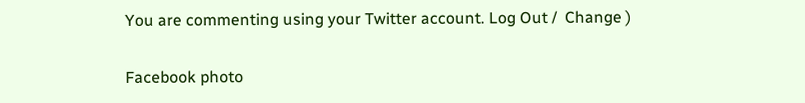You are commenting using your Twitter account. Log Out /  Change )

Facebook photo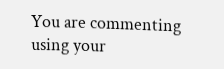You are commenting using your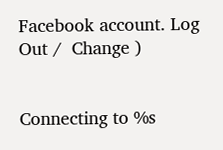Facebook account. Log Out /  Change )


Connecting to %s